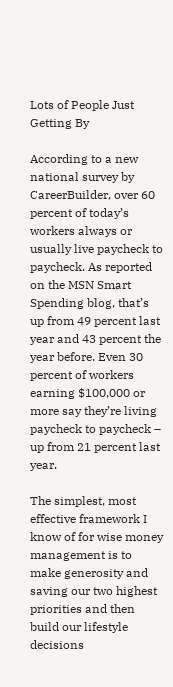Lots of People Just Getting By

According to a new national survey by CareerBuilder, over 60 percent of today’s workers always or usually live paycheck to paycheck. As reported on the MSN Smart Spending blog, that’s up from 49 percent last year and 43 percent the year before. Even 30 percent of workers earning $100,000 or more say they’re living paycheck to paycheck – up from 21 percent last year.

The simplest, most effective framework I know of for wise money management is to make generosity and saving our two highest priorities and then build our lifestyle decisions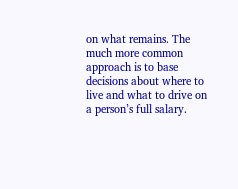on what remains. The much more common approach is to base decisions about where to live and what to drive on a person’s full salary.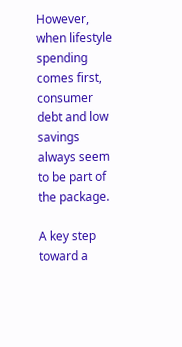However, when lifestyle spending comes first, consumer debt and low savings always seem to be part of the package.

A key step toward a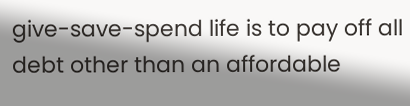give-save-spend life is to pay off all debt other than an affordable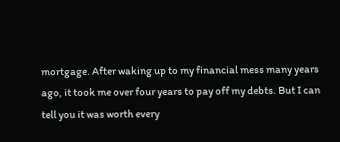mortgage. After waking up to my financial mess many years ago, it took me over four years to pay off my debts. But I can tell you it was worth every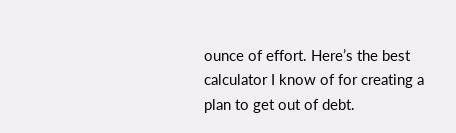ounce of effort. Here’s the best calculator I know of for creating a plan to get out of debt.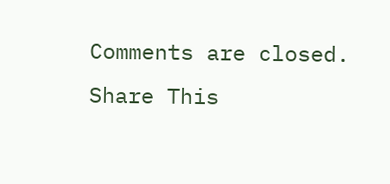Comments are closed.
Share This